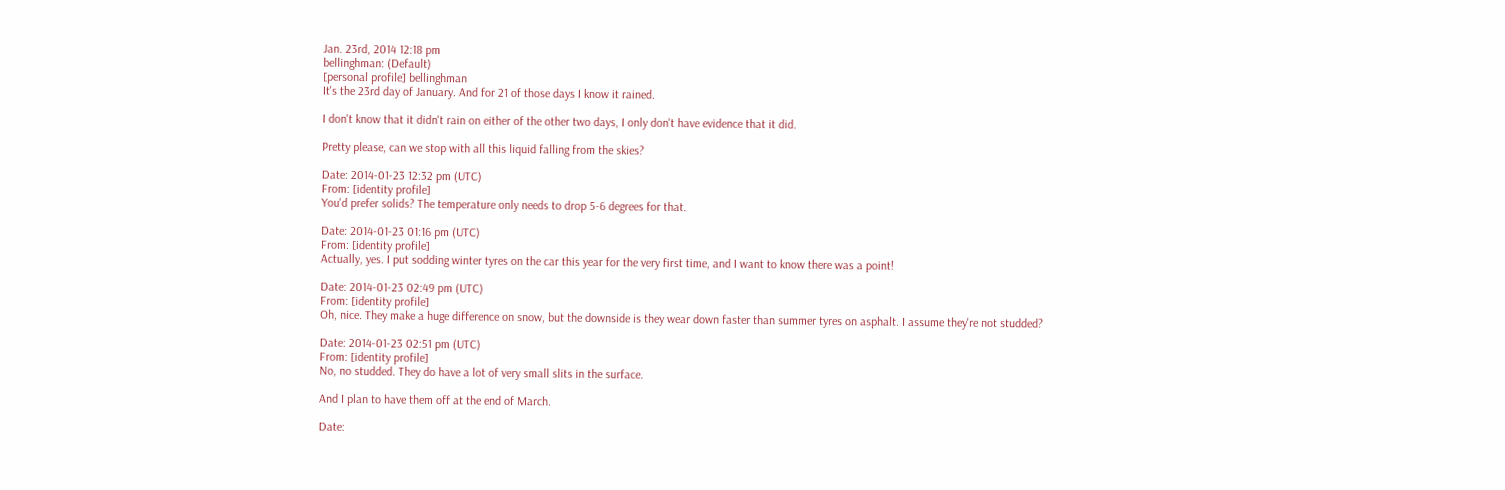Jan. 23rd, 2014 12:18 pm
bellinghman: (Default)
[personal profile] bellinghman
It's the 23rd day of January. And for 21 of those days I know it rained.

I don't know that it didn't rain on either of the other two days, I only don't have evidence that it did.

Pretty please, can we stop with all this liquid falling from the skies?

Date: 2014-01-23 12:32 pm (UTC)
From: [identity profile]
You'd prefer solids? The temperature only needs to drop 5-6 degrees for that.

Date: 2014-01-23 01:16 pm (UTC)
From: [identity profile]
Actually, yes. I put sodding winter tyres on the car this year for the very first time, and I want to know there was a point!

Date: 2014-01-23 02:49 pm (UTC)
From: [identity profile]
Oh, nice. They make a huge difference on snow, but the downside is they wear down faster than summer tyres on asphalt. I assume they're not studded?

Date: 2014-01-23 02:51 pm (UTC)
From: [identity profile]
No, no studded. They do have a lot of very small slits in the surface.

And I plan to have them off at the end of March.

Date: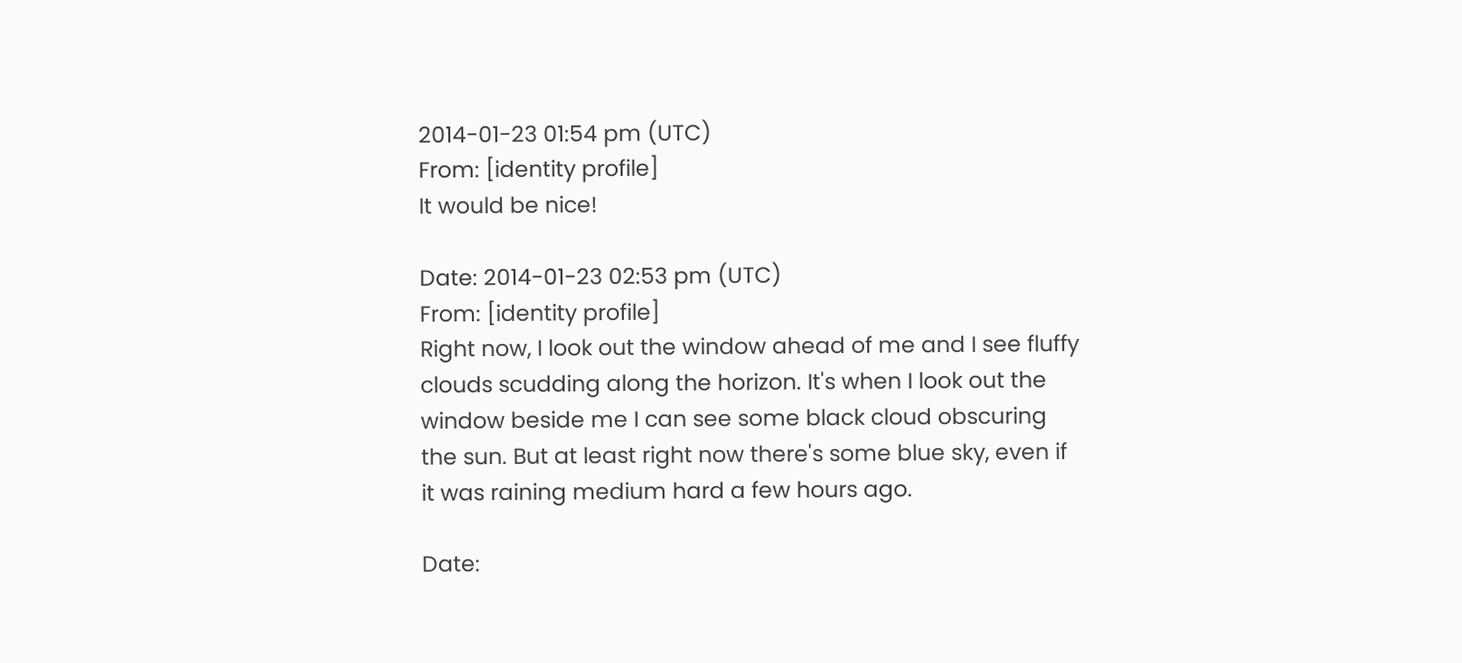2014-01-23 01:54 pm (UTC)
From: [identity profile]
It would be nice!

Date: 2014-01-23 02:53 pm (UTC)
From: [identity profile]
Right now, I look out the window ahead of me and I see fluffy clouds scudding along the horizon. It's when I look out the window beside me I can see some black cloud obscuring the sun. But at least right now there's some blue sky, even if it was raining medium hard a few hours ago.

Date: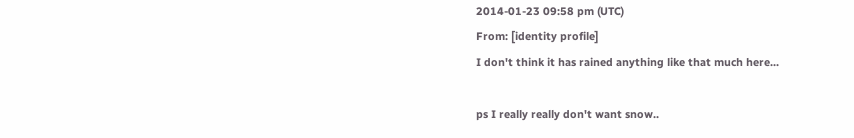2014-01-23 09:58 pm (UTC)
From: [identity profile]
I don't think it has rained anything like that much here...

ps I really really don't want snow..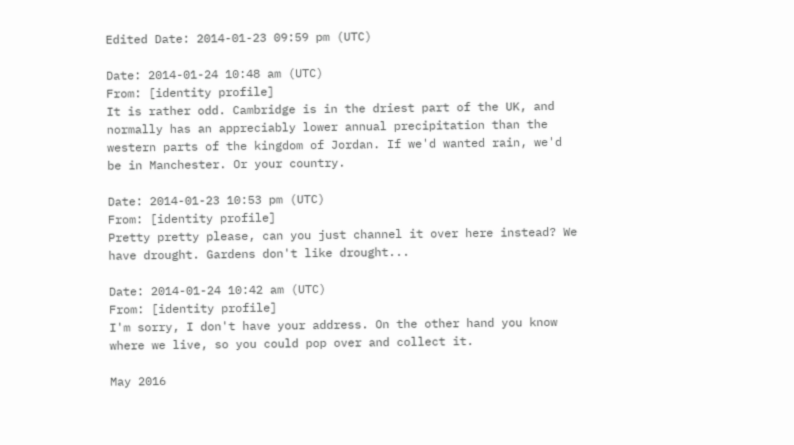Edited Date: 2014-01-23 09:59 pm (UTC)

Date: 2014-01-24 10:48 am (UTC)
From: [identity profile]
It is rather odd. Cambridge is in the driest part of the UK, and normally has an appreciably lower annual precipitation than the western parts of the kingdom of Jordan. If we'd wanted rain, we'd be in Manchester. Or your country.

Date: 2014-01-23 10:53 pm (UTC)
From: [identity profile]
Pretty pretty please, can you just channel it over here instead? We have drought. Gardens don't like drought...

Date: 2014-01-24 10:42 am (UTC)
From: [identity profile]
I'm sorry, I don't have your address. On the other hand you know where we live, so you could pop over and collect it.

May 2016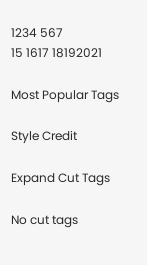1234 567
15 1617 18192021

Most Popular Tags

Style Credit

Expand Cut Tags

No cut tags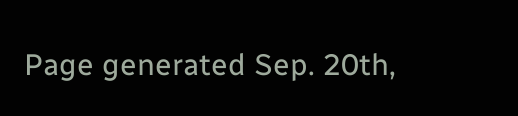Page generated Sep. 20th,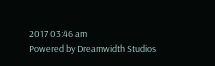2017 03:46 am
Powered by Dreamwidth Studios